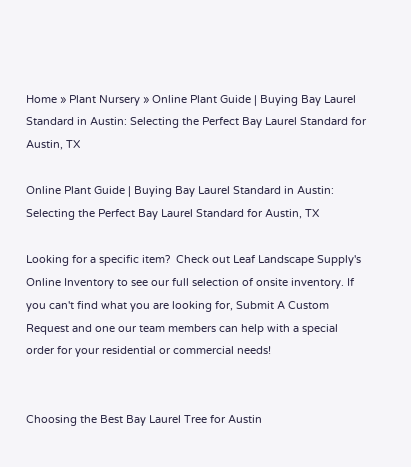Home » Plant Nursery » Online Plant Guide | Buying Bay Laurel Standard in Austin: Selecting the Perfect Bay Laurel Standard for Austin, TX

Online Plant Guide | Buying Bay Laurel Standard in Austin: Selecting the Perfect Bay Laurel Standard for Austin, TX

Looking for a specific item?  Check out Leaf Landscape Supply's Online Inventory to see our full selection of onsite inventory. If you can't find what you are looking for, Submit A Custom Request and one our team members can help with a special order for your residential or commercial needs!


Choosing the Best Bay Laurel Tree for Austin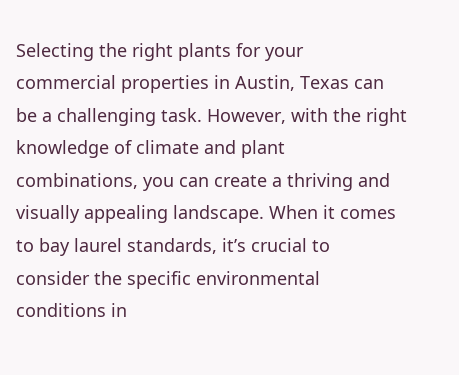Selecting the right plants for your commercial properties in Austin, Texas can be a challenging task. However, with the right knowledge of climate and plant combinations, you can create a thriving and visually appealing landscape. When it comes to bay laurel standards, it’s crucial to consider the specific environmental conditions in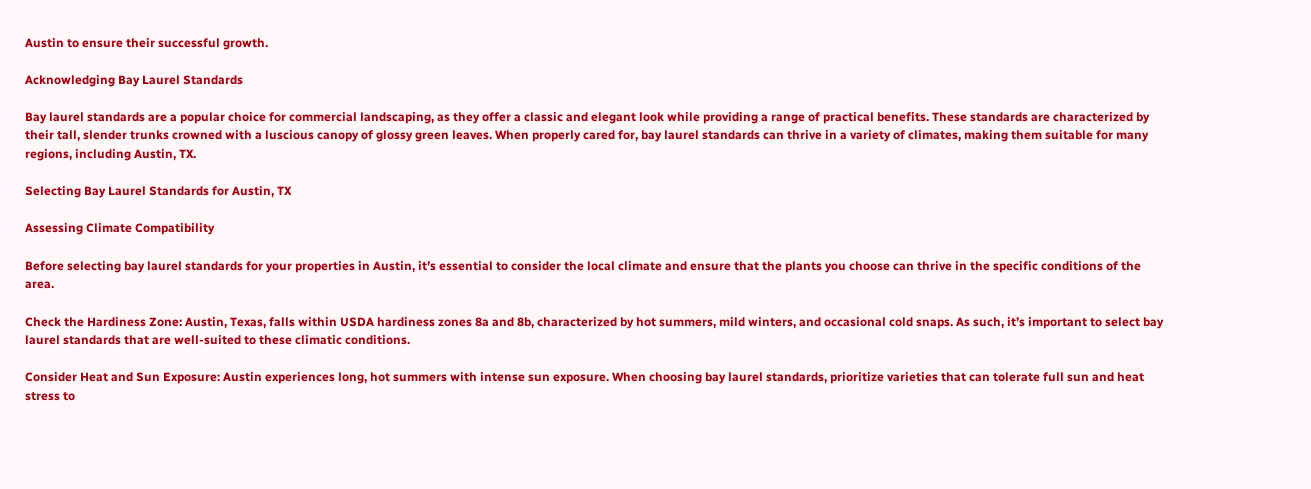Austin to ensure their successful growth.

Acknowledging Bay Laurel Standards

Bay laurel standards are a popular choice for commercial landscaping, as they offer a classic and elegant look while providing a range of practical benefits. These standards are characterized by their tall, slender trunks crowned with a luscious canopy of glossy green leaves. When properly cared for, bay laurel standards can thrive in a variety of climates, making them suitable for many regions, including Austin, TX.

Selecting Bay Laurel Standards for Austin, TX

Assessing Climate Compatibility

Before selecting bay laurel standards for your properties in Austin, it’s essential to consider the local climate and ensure that the plants you choose can thrive in the specific conditions of the area.

Check the Hardiness Zone: Austin, Texas, falls within USDA hardiness zones 8a and 8b, characterized by hot summers, mild winters, and occasional cold snaps. As such, it’s important to select bay laurel standards that are well-suited to these climatic conditions.

Consider Heat and Sun Exposure: Austin experiences long, hot summers with intense sun exposure. When choosing bay laurel standards, prioritize varieties that can tolerate full sun and heat stress to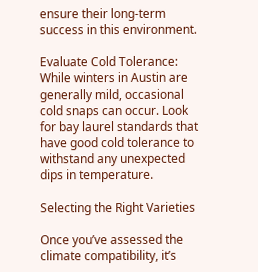ensure their long-term success in this environment.

Evaluate Cold Tolerance: While winters in Austin are generally mild, occasional cold snaps can occur. Look for bay laurel standards that have good cold tolerance to withstand any unexpected dips in temperature.

Selecting the Right Varieties

Once you’ve assessed the climate compatibility, it’s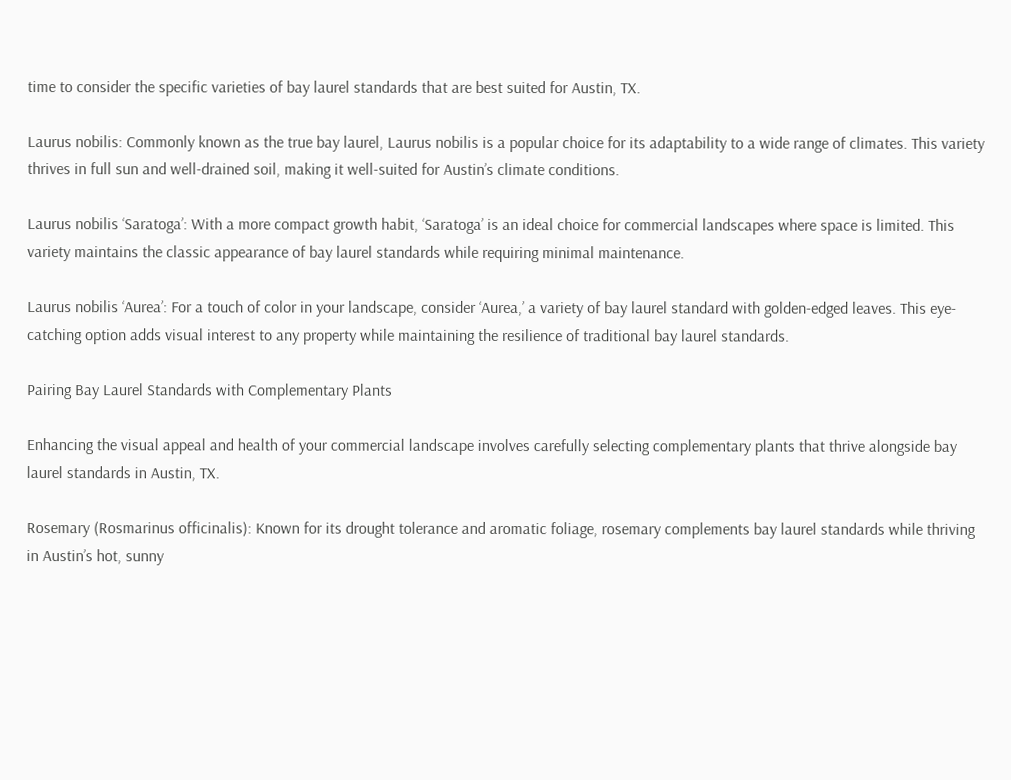time to consider the specific varieties of bay laurel standards that are best suited for Austin, TX.

Laurus nobilis: Commonly known as the true bay laurel, Laurus nobilis is a popular choice for its adaptability to a wide range of climates. This variety thrives in full sun and well-drained soil, making it well-suited for Austin’s climate conditions.

Laurus nobilis ‘Saratoga’: With a more compact growth habit, ‘Saratoga’ is an ideal choice for commercial landscapes where space is limited. This variety maintains the classic appearance of bay laurel standards while requiring minimal maintenance.

Laurus nobilis ‘Aurea’: For a touch of color in your landscape, consider ‘Aurea,’ a variety of bay laurel standard with golden-edged leaves. This eye-catching option adds visual interest to any property while maintaining the resilience of traditional bay laurel standards.

Pairing Bay Laurel Standards with Complementary Plants

Enhancing the visual appeal and health of your commercial landscape involves carefully selecting complementary plants that thrive alongside bay laurel standards in Austin, TX.

Rosemary (Rosmarinus officinalis): Known for its drought tolerance and aromatic foliage, rosemary complements bay laurel standards while thriving in Austin’s hot, sunny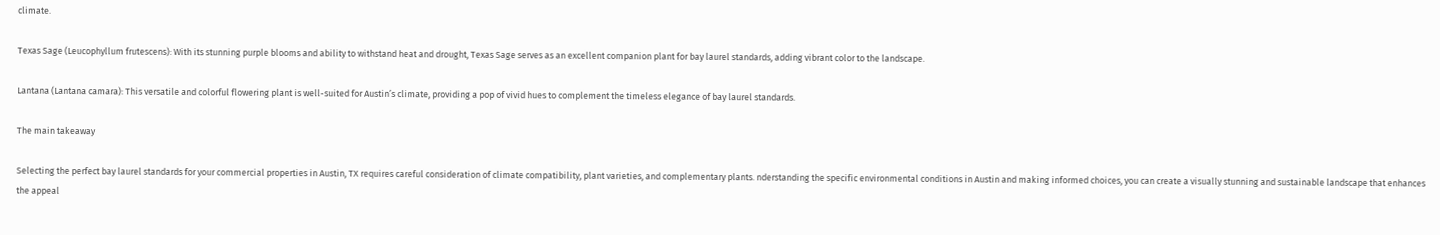climate.

Texas Sage (Leucophyllum frutescens): With its stunning purple blooms and ability to withstand heat and drought, Texas Sage serves as an excellent companion plant for bay laurel standards, adding vibrant color to the landscape.

Lantana (Lantana camara): This versatile and colorful flowering plant is well-suited for Austin’s climate, providing a pop of vivid hues to complement the timeless elegance of bay laurel standards.

The main takeaway

Selecting the perfect bay laurel standards for your commercial properties in Austin, TX requires careful consideration of climate compatibility, plant varieties, and complementary plants. nderstanding the specific environmental conditions in Austin and making informed choices, you can create a visually stunning and sustainable landscape that enhances the appeal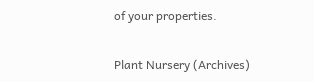of your properties.

Plant Nursery (Archives)